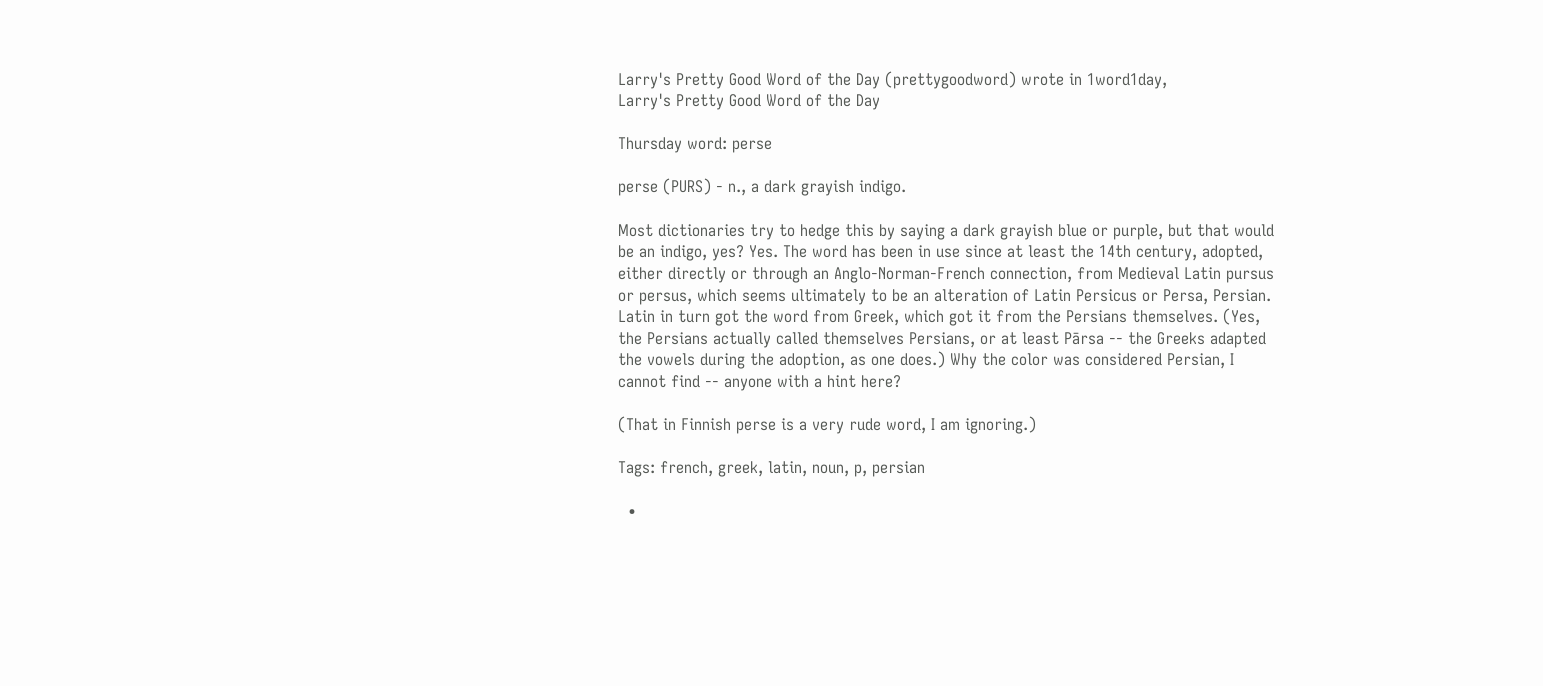Larry's Pretty Good Word of the Day (prettygoodword) wrote in 1word1day,
Larry's Pretty Good Word of the Day

Thursday word: perse

perse (PURS) - n., a dark grayish indigo.

Most dictionaries try to hedge this by saying a dark grayish blue or purple, but that would be an indigo, yes? Yes. The word has been in use since at least the 14th century, adopted, either directly or through an Anglo-Norman-French connection, from Medieval Latin pursus or persus, which seems ultimately to be an alteration of Latin Persicus or Persa, Persian. Latin in turn got the word from Greek, which got it from the Persians themselves. (Yes, the Persians actually called themselves Persians, or at least Pārsa -- the Greeks adapted the vowels during the adoption, as one does.) Why the color was considered Persian, I cannot find -- anyone with a hint here?

(That in Finnish perse is a very rude word, I am ignoring.)

Tags: french, greek, latin, noun, p, persian

  •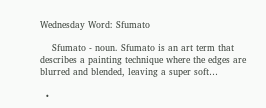Wednesday Word: Sfumato

    Sfumato - noun. Sfumato is an art term that describes a painting technique where the edges are blurred and blended, leaving a super soft…

  •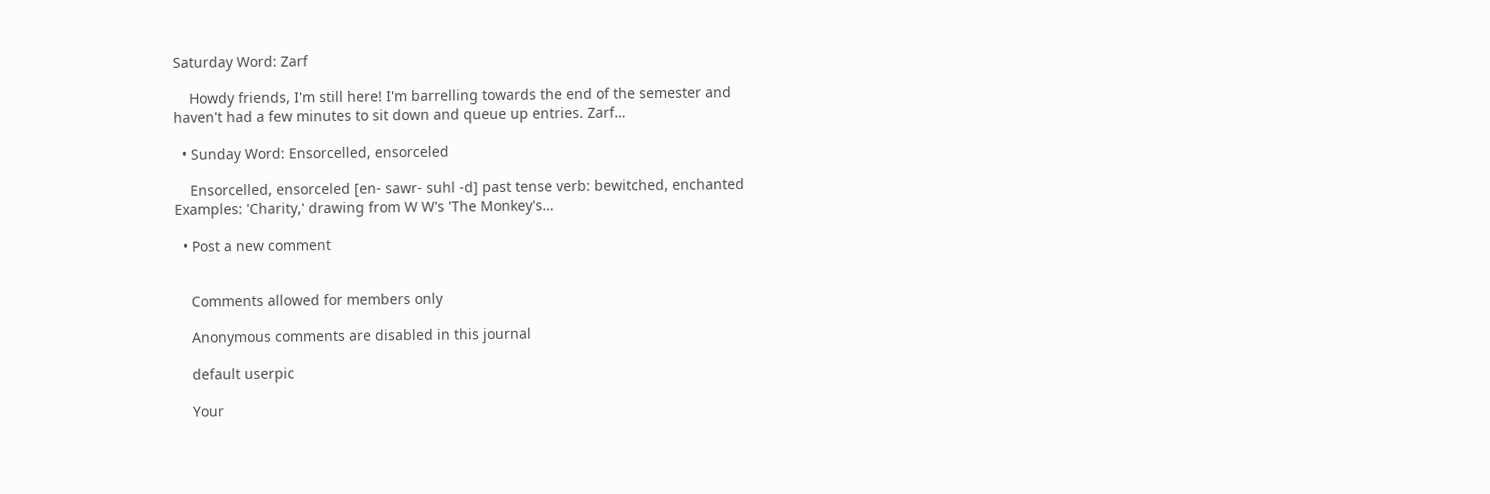Saturday Word: Zarf

    Howdy friends, I'm still here! I'm barrelling towards the end of the semester and haven't had a few minutes to sit down and queue up entries. Zarf…

  • Sunday Word: Ensorcelled, ensorceled

    Ensorcelled, ensorceled [en- sawr- suhl -d] past tense verb: bewitched, enchanted Examples: 'Charity,' drawing from W W's 'The Monkey's…

  • Post a new comment


    Comments allowed for members only

    Anonymous comments are disabled in this journal

    default userpic

    Your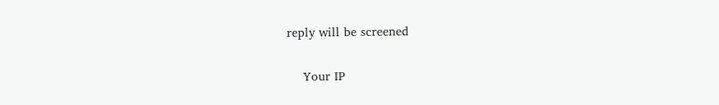reply will be screened

    Your IP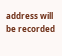address will be recorded